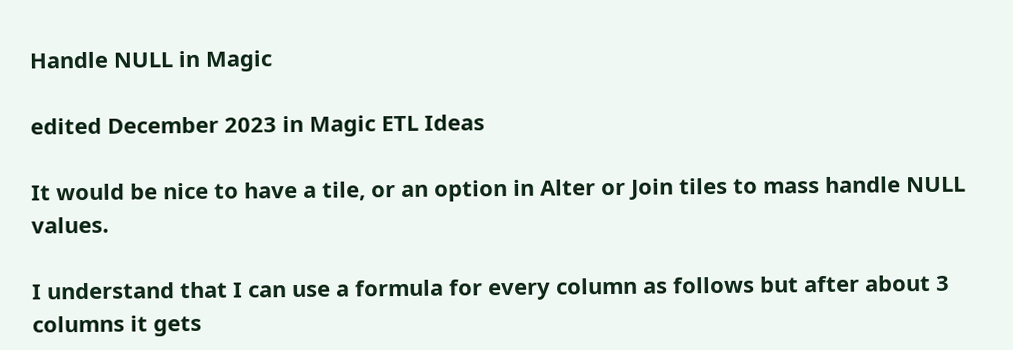Handle NULL in Magic

edited December 2023 in Magic ETL Ideas

It would be nice to have a tile, or an option in Alter or Join tiles to mass handle NULL values.

I understand that I can use a formula for every column as follows but after about 3 columns it gets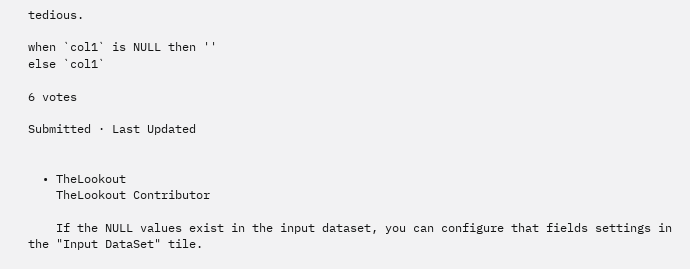tedious.

when `col1` is NULL then ''
else `col1`

6 votes

Submitted · Last Updated


  • TheLookout
    TheLookout Contributor

    If the NULL values exist in the input dataset, you can configure that fields settings in the "Input DataSet" tile.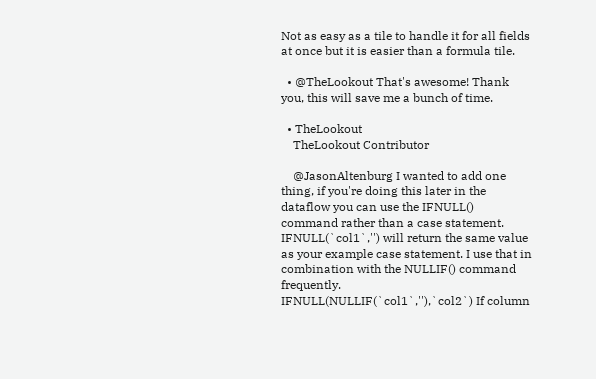Not as easy as a tile to handle it for all fields at once but it is easier than a formula tile.

  • @TheLookout That's awesome! Thank you, this will save me a bunch of time.

  • TheLookout
    TheLookout Contributor

    @JasonAltenburg I wanted to add one thing, if you're doing this later in the dataflow you can use the IFNULL() command rather than a case statement. IFNULL(`col1`,'') will return the same value as your example case statement. I use that in combination with the NULLIF() command frequently. IFNULL(NULLIF(`col1`,''),`col2`) If column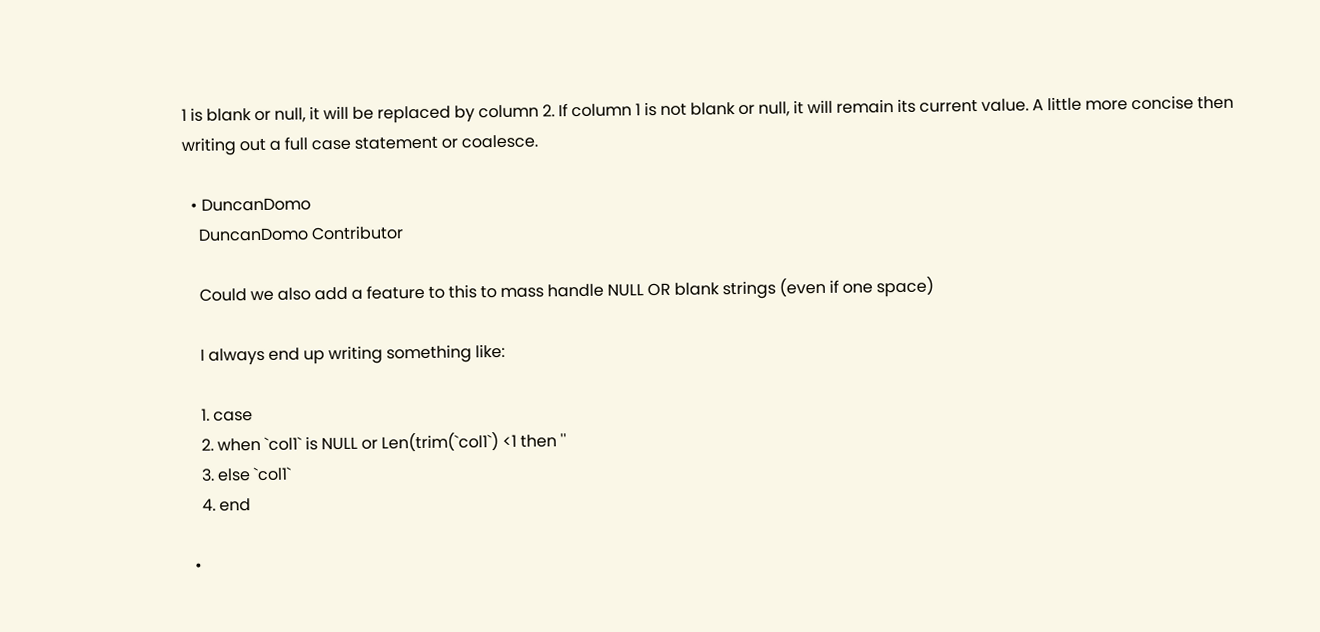1 is blank or null, it will be replaced by column 2. If column 1 is not blank or null, it will remain its current value. A little more concise then writing out a full case statement or coalesce.

  • DuncanDomo
    DuncanDomo Contributor

    Could we also add a feature to this to mass handle NULL OR blank strings (even if one space)

    I always end up writing something like:

    1. case
    2. when `col1` is NULL or Len(trim(`col1`) <1 then ''
    3. else `col1`
    4. end

  •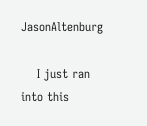JasonAltenburg

    I just ran into this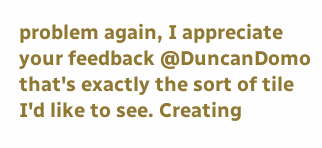problem again, I appreciate your feedback @DuncanDomo that's exactly the sort of tile I'd like to see. Creating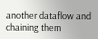another dataflow and chaining them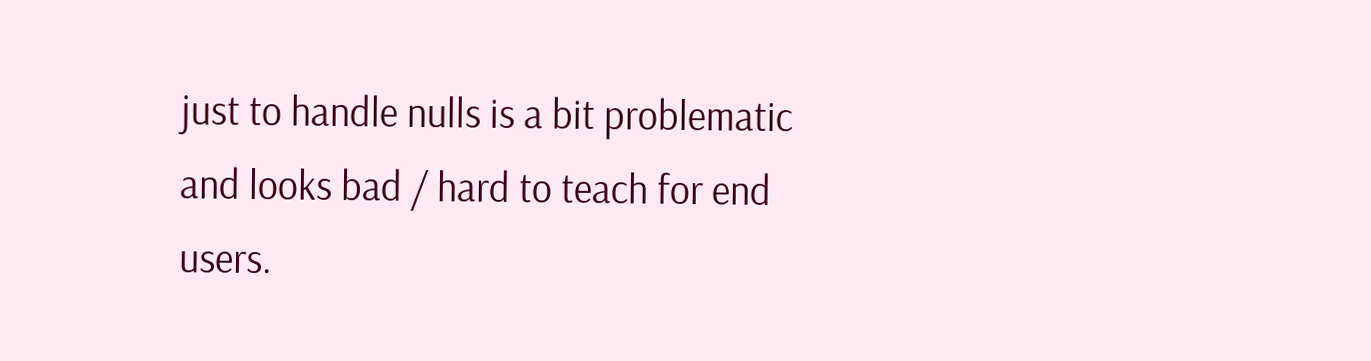just to handle nulls is a bit problematic and looks bad / hard to teach for end users.